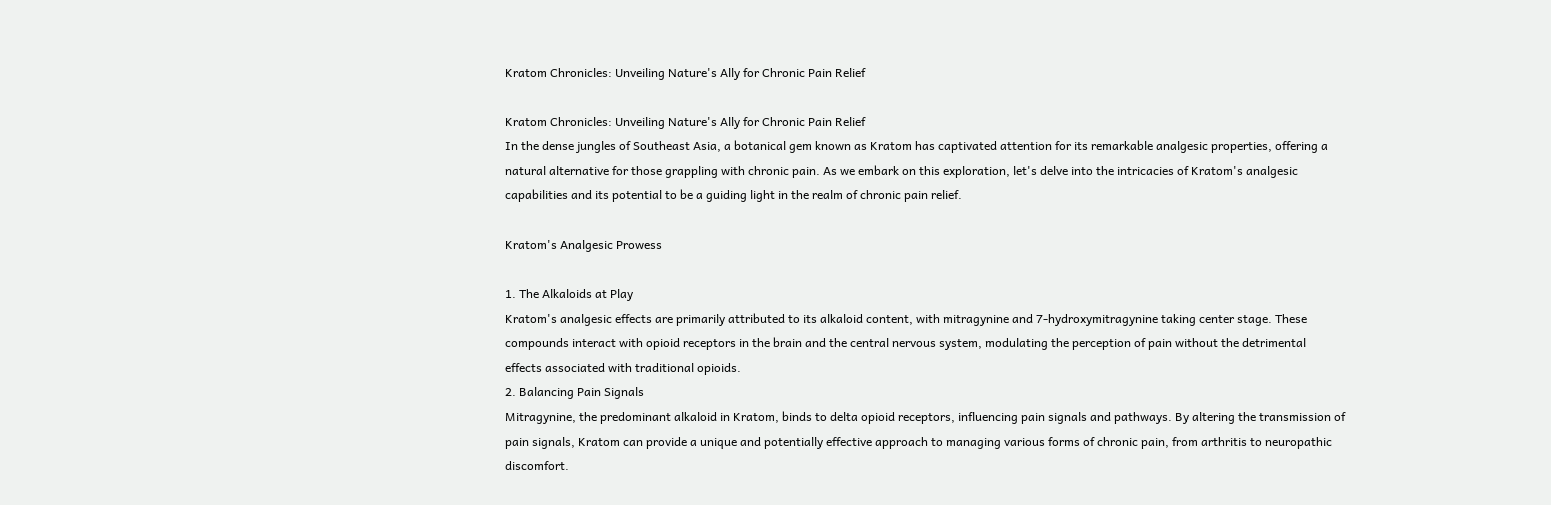Kratom Chronicles: Unveiling Nature's Ally for Chronic Pain Relief

Kratom Chronicles: Unveiling Nature's Ally for Chronic Pain Relief
In the dense jungles of Southeast Asia, a botanical gem known as Kratom has captivated attention for its remarkable analgesic properties, offering a natural alternative for those grappling with chronic pain. As we embark on this exploration, let's delve into the intricacies of Kratom's analgesic capabilities and its potential to be a guiding light in the realm of chronic pain relief.

Kratom's Analgesic Prowess

1. The Alkaloids at Play
Kratom's analgesic effects are primarily attributed to its alkaloid content, with mitragynine and 7-hydroxymitragynine taking center stage. These compounds interact with opioid receptors in the brain and the central nervous system, modulating the perception of pain without the detrimental effects associated with traditional opioids.
2. Balancing Pain Signals
Mitragynine, the predominant alkaloid in Kratom, binds to delta opioid receptors, influencing pain signals and pathways. By altering the transmission of pain signals, Kratom can provide a unique and potentially effective approach to managing various forms of chronic pain, from arthritis to neuropathic discomfort.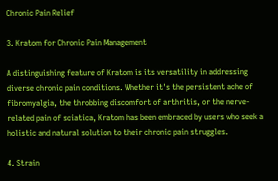Chronic Pain Relief

3. Kratom for Chronic Pain Management

A distinguishing feature of Kratom is its versatility in addressing diverse chronic pain conditions. Whether it's the persistent ache of fibromyalgia, the throbbing discomfort of arthritis, or the nerve-related pain of sciatica, Kratom has been embraced by users who seek a holistic and natural solution to their chronic pain struggles.

4. Strain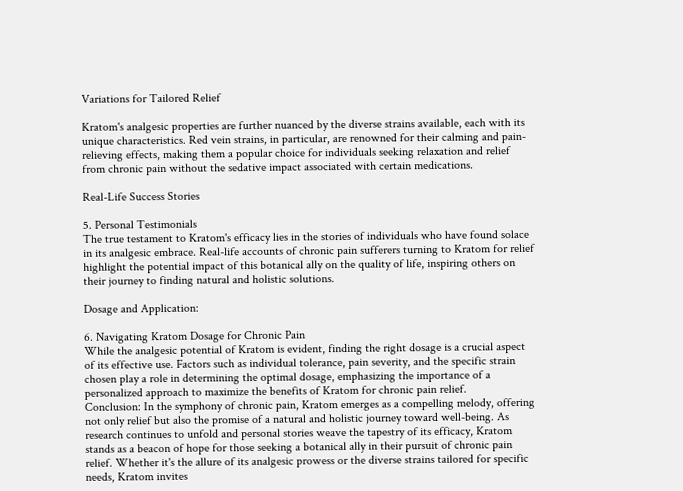Variations for Tailored Relief

Kratom's analgesic properties are further nuanced by the diverse strains available, each with its unique characteristics. Red vein strains, in particular, are renowned for their calming and pain-relieving effects, making them a popular choice for individuals seeking relaxation and relief from chronic pain without the sedative impact associated with certain medications.

Real-Life Success Stories

5. Personal Testimonials
The true testament to Kratom's efficacy lies in the stories of individuals who have found solace in its analgesic embrace. Real-life accounts of chronic pain sufferers turning to Kratom for relief highlight the potential impact of this botanical ally on the quality of life, inspiring others on their journey to finding natural and holistic solutions.

Dosage and Application:

6. Navigating Kratom Dosage for Chronic Pain
While the analgesic potential of Kratom is evident, finding the right dosage is a crucial aspect of its effective use. Factors such as individual tolerance, pain severity, and the specific strain chosen play a role in determining the optimal dosage, emphasizing the importance of a personalized approach to maximize the benefits of Kratom for chronic pain relief.
Conclusion: In the symphony of chronic pain, Kratom emerges as a compelling melody, offering not only relief but also the promise of a natural and holistic journey toward well-being. As research continues to unfold and personal stories weave the tapestry of its efficacy, Kratom stands as a beacon of hope for those seeking a botanical ally in their pursuit of chronic pain relief. Whether it's the allure of its analgesic prowess or the diverse strains tailored for specific needs, Kratom invites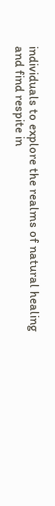individuals to explore the realms of natural healing and find respite in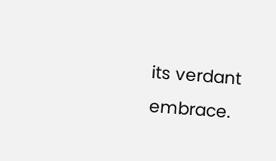its verdant embrace.